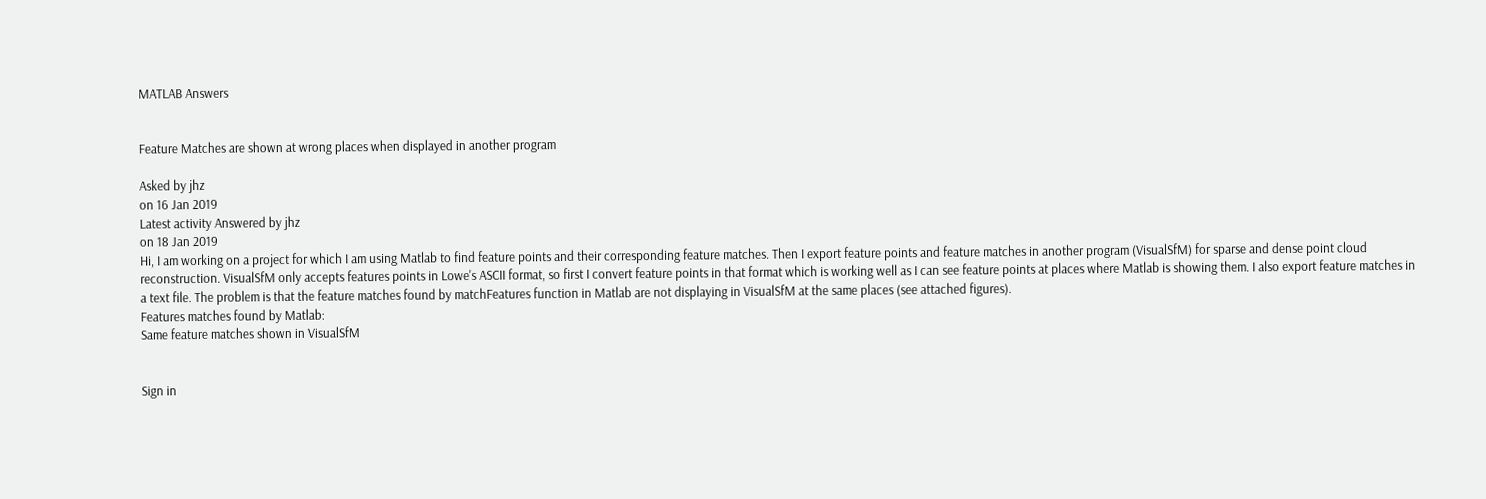MATLAB Answers


Feature Matches are shown at wrong places when displayed in another program

Asked by jhz
on 16 Jan 2019
Latest activity Answered by jhz
on 18 Jan 2019
Hi, I am working on a project for which I am using Matlab to find feature points and their corresponding feature matches. Then I export feature points and feature matches in another program (VisualSfM) for sparse and dense point cloud reconstruction. VisualSfM only accepts features points in Lowe's ASCII format, so first I convert feature points in that format which is working well as I can see feature points at places where Matlab is showing them. I also export feature matches in a text file. The problem is that the feature matches found by matchFeatures function in Matlab are not displaying in VisualSfM at the same places (see attached figures).
Features matches found by Matlab:
Same feature matches shown in VisualSfM


Sign in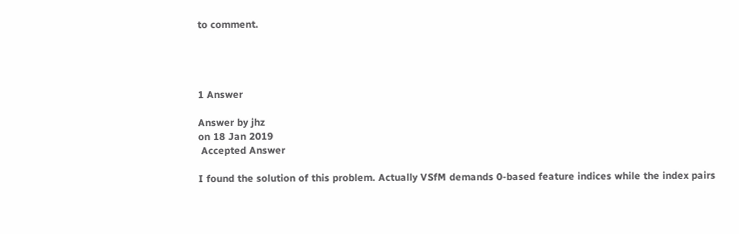to comment.




1 Answer

Answer by jhz
on 18 Jan 2019
 Accepted Answer

I found the solution of this problem. Actually VSfM demands 0-based feature indices while the index pairs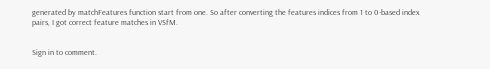generated by matchFeatures function start from one. So after converting the features indices from 1 to 0-based index pairs, I got correct feature matches in VSfM.


Sign in to comment.